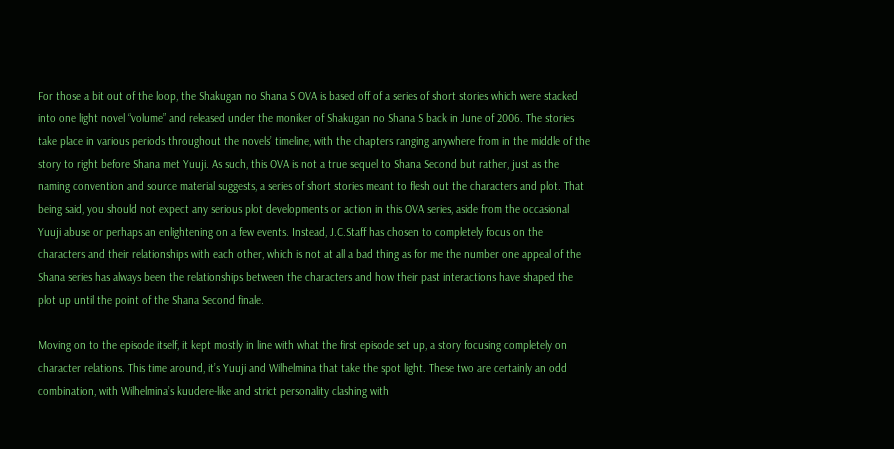For those a bit out of the loop, the Shakugan no Shana S OVA is based off of a series of short stories which were stacked into one light novel “volume” and released under the moniker of Shakugan no Shana S back in June of 2006. The stories take place in various periods throughout the novels’ timeline, with the chapters ranging anywhere from in the middle of the story to right before Shana met Yuuji. As such, this OVA is not a true sequel to Shana Second but rather, just as the naming convention and source material suggests, a series of short stories meant to flesh out the characters and plot. That being said, you should not expect any serious plot developments or action in this OVA series, aside from the occasional Yuuji abuse or perhaps an enlightening on a few events. Instead, J.C.Staff has chosen to completely focus on the characters and their relationships with each other, which is not at all a bad thing as for me the number one appeal of the Shana series has always been the relationships between the characters and how their past interactions have shaped the plot up until the point of the Shana Second finale.

Moving on to the episode itself, it kept mostly in line with what the first episode set up, a story focusing completely on character relations. This time around, it’s Yuuji and Wilhelmina that take the spot light. These two are certainly an odd combination, with Wilhelmina’s kuudere-like and strict personality clashing with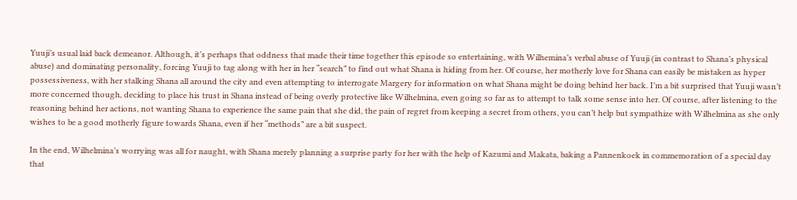Yuuji’s usual laid back demeanor. Although, it’s perhaps that oddness that made their time together this episode so entertaining, with Wilhemina’s verbal abuse of Yuuji (in contrast to Shana’s physical abuse) and dominating personality, forcing Yuuji to tag along with her in her “search” to find out what Shana is hiding from her. Of course, her motherly love for Shana can easily be mistaken as hyper possessiveness, with her stalking Shana all around the city and even attempting to interrogate Margery for information on what Shana might be doing behind her back. I’m a bit surprised that Yuuji wasn’t more concerned though, deciding to place his trust in Shana instead of being overly protective like Wilhelmina, even going so far as to attempt to talk some sense into her. Of course, after listening to the reasoning behind her actions, not wanting Shana to experience the same pain that she did, the pain of regret from keeping a secret from others, you can’t help but sympathize with Wilhelmina as she only wishes to be a good motherly figure towards Shana, even if her “methods” are a bit suspect.

In the end, Wilhelmina’s worrying was all for naught, with Shana merely planning a surprise party for her with the help of Kazumi and Makata, baking a Pannenkoek in commemoration of a special day that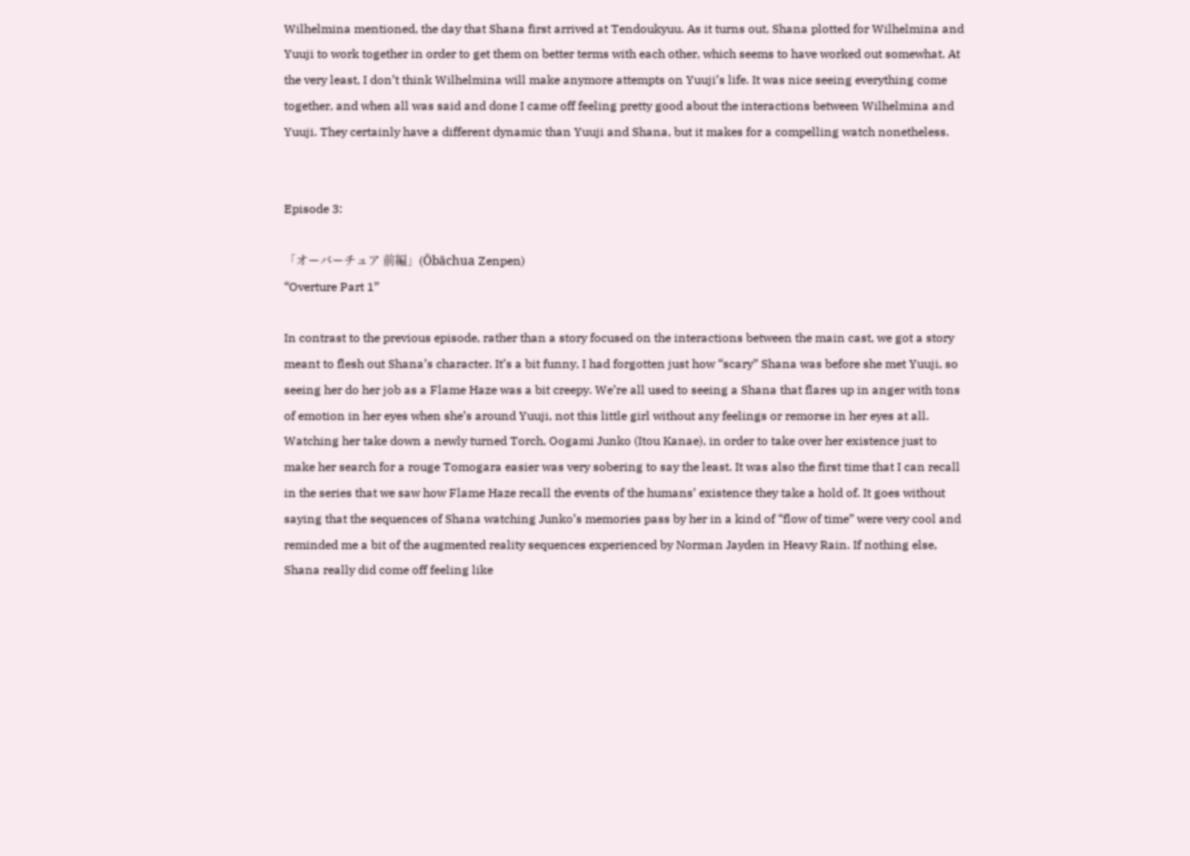Wilhelmina mentioned, the day that Shana first arrived at Tendoukyuu. As it turns out, Shana plotted for Wilhelmina and Yuuji to work together in order to get them on better terms with each other, which seems to have worked out somewhat. At the very least, I don’t think Wilhelmina will make anymore attempts on Yuuji’s life. It was nice seeing everything come together, and when all was said and done I came off feeling pretty good about the interactions between Wilhelmina and Yuuji. They certainly have a different dynamic than Yuuji and Shana, but it makes for a compelling watch nonetheless.


Episode 3:

「オーバーチュア 前編」(Ōbāchua Zenpen)
“Overture Part 1”

In contrast to the previous episode, rather than a story focused on the interactions between the main cast, we got a story meant to flesh out Shana’s character. It’s a bit funny, I had forgotten just how “scary” Shana was before she met Yuuji, so seeing her do her job as a Flame Haze was a bit creepy. We’re all used to seeing a Shana that flares up in anger with tons of emotion in her eyes when she’s around Yuuji, not this little girl without any feelings or remorse in her eyes at all. Watching her take down a newly turned Torch, Oogami Junko (Itou Kanae), in order to take over her existence just to make her search for a rouge Tomogara easier was very sobering to say the least. It was also the first time that I can recall in the series that we saw how Flame Haze recall the events of the humans’ existence they take a hold of. It goes without saying that the sequences of Shana watching Junko’s memories pass by her in a kind of “flow of time” were very cool and reminded me a bit of the augmented reality sequences experienced by Norman Jayden in Heavy Rain. If nothing else, Shana really did come off feeling like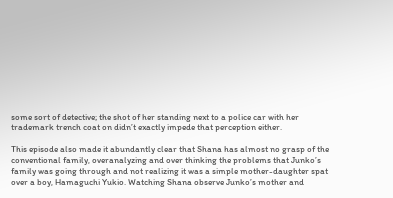some sort of detective; the shot of her standing next to a police car with her trademark trench coat on didn’t exactly impede that perception either.

This episode also made it abundantly clear that Shana has almost no grasp of the conventional family, overanalyzing and over thinking the problems that Junko’s family was going through and not realizing it was a simple mother-daughter spat over a boy, Hamaguchi Yukio. Watching Shana observe Junko’s mother and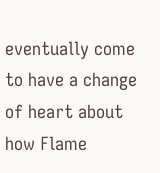eventually come to have a change of heart about how Flame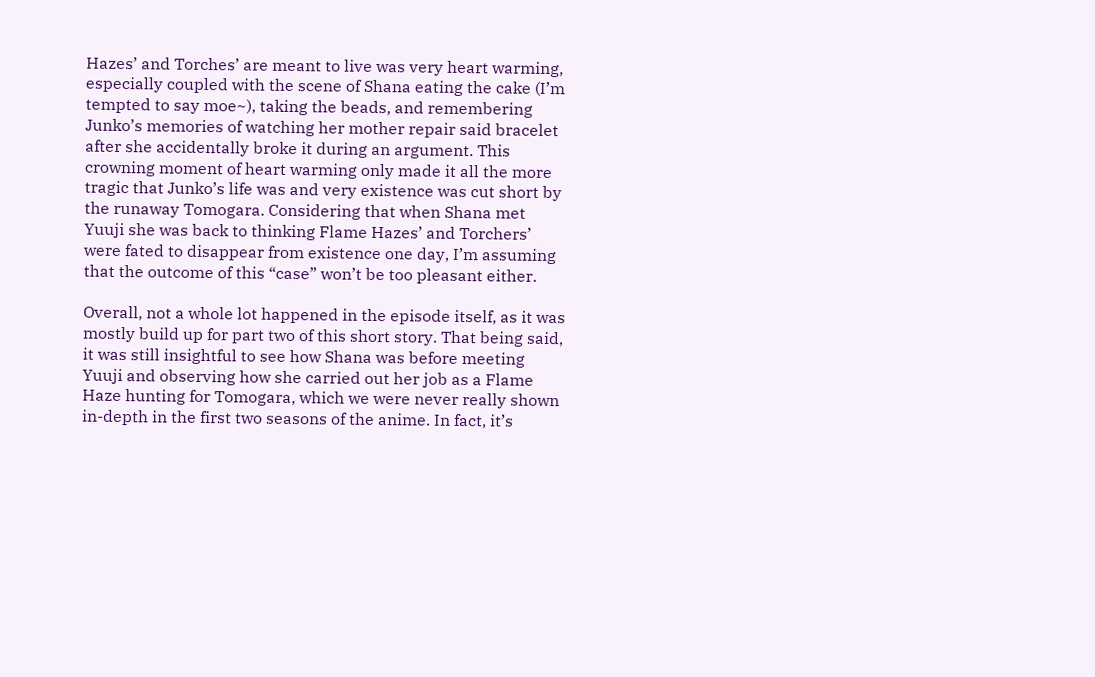Hazes’ and Torches’ are meant to live was very heart warming, especially coupled with the scene of Shana eating the cake (I’m tempted to say moe~), taking the beads, and remembering Junko’s memories of watching her mother repair said bracelet after she accidentally broke it during an argument. This crowning moment of heart warming only made it all the more tragic that Junko’s life was and very existence was cut short by the runaway Tomogara. Considering that when Shana met Yuuji she was back to thinking Flame Hazes’ and Torchers’ were fated to disappear from existence one day, I’m assuming that the outcome of this “case” won’t be too pleasant either.

Overall, not a whole lot happened in the episode itself, as it was mostly build up for part two of this short story. That being said, it was still insightful to see how Shana was before meeting Yuuji and observing how she carried out her job as a Flame Haze hunting for Tomogara, which we were never really shown in-depth in the first two seasons of the anime. In fact, it’s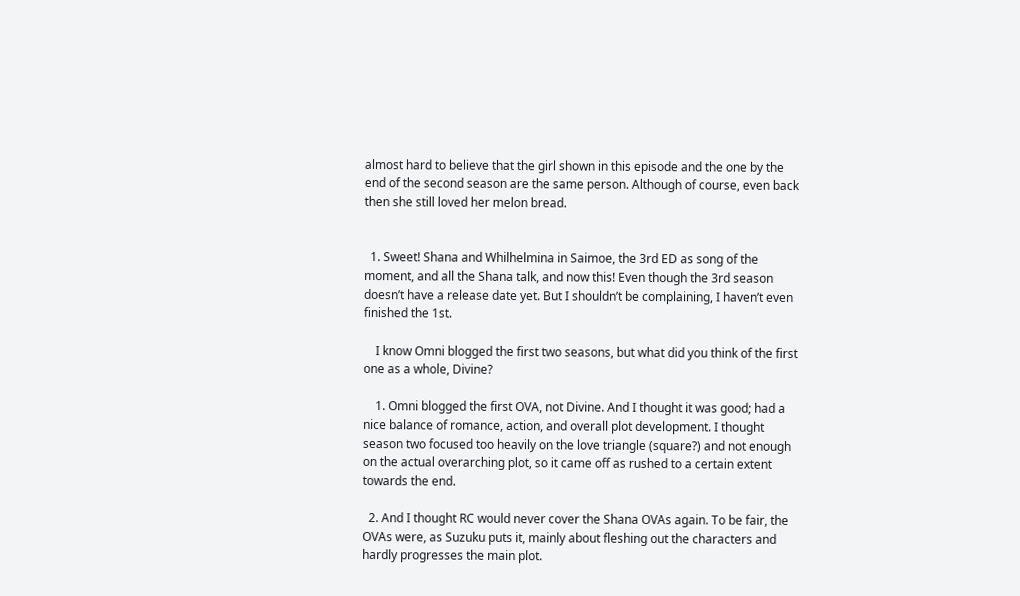almost hard to believe that the girl shown in this episode and the one by the end of the second season are the same person. Although of course, even back then she still loved her melon bread.


  1. Sweet! Shana and Whilhelmina in Saimoe, the 3rd ED as song of the moment, and all the Shana talk, and now this! Even though the 3rd season doesn’t have a release date yet. But I shouldn’t be complaining, I haven’t even finished the 1st.

    I know Omni blogged the first two seasons, but what did you think of the first one as a whole, Divine?

    1. Omni blogged the first OVA, not Divine. And I thought it was good; had a nice balance of romance, action, and overall plot development. I thought season two focused too heavily on the love triangle (square?) and not enough on the actual overarching plot, so it came off as rushed to a certain extent towards the end.

  2. And I thought RC would never cover the Shana OVAs again. To be fair, the OVAs were, as Suzuku puts it, mainly about fleshing out the characters and hardly progresses the main plot.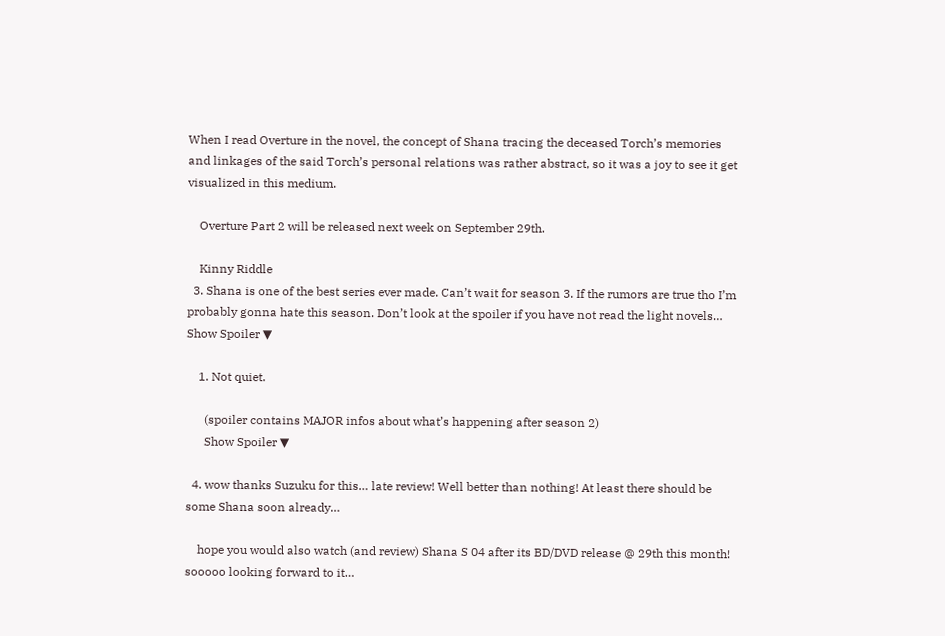When I read Overture in the novel, the concept of Shana tracing the deceased Torch’s memories and linkages of the said Torch’s personal relations was rather abstract, so it was a joy to see it get visualized in this medium.

    Overture Part 2 will be released next week on September 29th.

    Kinny Riddle
  3. Shana is one of the best series ever made. Can’t wait for season 3. If the rumors are true tho I’m probably gonna hate this season. Don’t look at the spoiler if you have not read the light novels… Show Spoiler ▼

    1. Not quiet.

      (spoiler contains MAJOR infos about what’s happening after season 2)
      Show Spoiler ▼

  4. wow thanks Suzuku for this… late review! Well better than nothing! At least there should be some Shana soon already…

    hope you would also watch (and review) Shana S 04 after its BD/DVD release @ 29th this month! sooooo looking forward to it…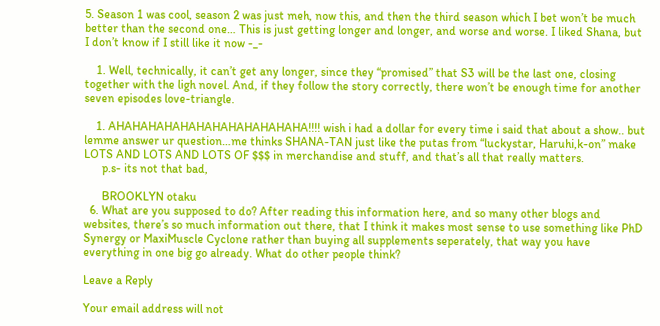5. Season 1 was cool, season 2 was just meh, now this, and then the third season which I bet won’t be much better than the second one… This is just getting longer and longer, and worse and worse. I liked Shana, but I don’t know if I still like it now -_-

    1. Well, technically, it can’t get any longer, since they “promised” that S3 will be the last one, closing together with the ligh novel. And, if they follow the story correctly, there won’t be enough time for another seven episodes love-triangle.

    1. AHAHAHAHAHAHAHAHAHAHAHAHA!!!! wish i had a dollar for every time i said that about a show.. but lemme answer ur question…me thinks SHANA-TAN just like the putas from “luckystar, Haruhi,k-on” make LOTS AND LOTS AND LOTS OF $$$ in merchandise and stuff, and that’s all that really matters.
      p.s- its not that bad,

      BROOKLYN otaku
  6. What are you supposed to do? After reading this information here, and so many other blogs and websites, there’s so much information out there, that I think it makes most sense to use something like PhD Synergy or MaxiMuscle Cyclone rather than buying all supplements seperately, that way you have everything in one big go already. What do other people think?

Leave a Reply

Your email address will not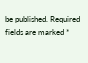be published. Required fields are marked *